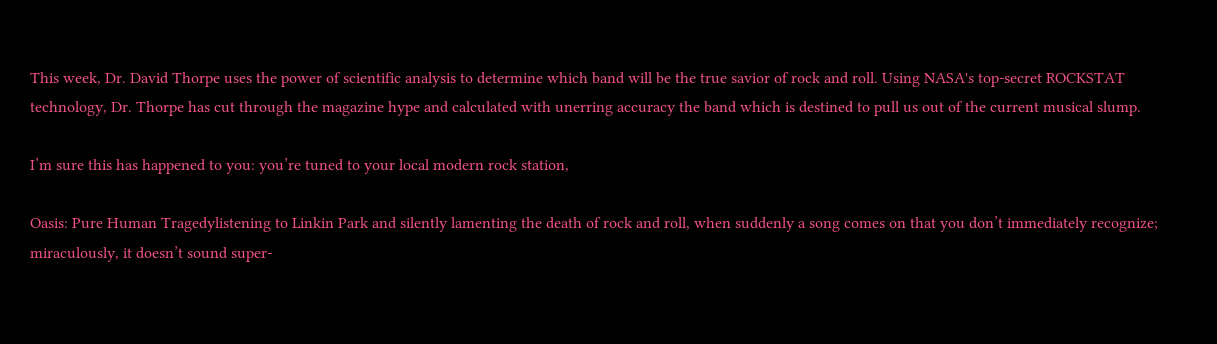This week, Dr. David Thorpe uses the power of scientific analysis to determine which band will be the true savior of rock and roll. Using NASA's top-secret ROCKSTAT technology, Dr. Thorpe has cut through the magazine hype and calculated with unerring accuracy the band which is destined to pull us out of the current musical slump.

I’m sure this has happened to you: you’re tuned to your local modern rock station,

Oasis: Pure Human Tragedylistening to Linkin Park and silently lamenting the death of rock and roll, when suddenly a song comes on that you don’t immediately recognize; miraculously, it doesn’t sound super-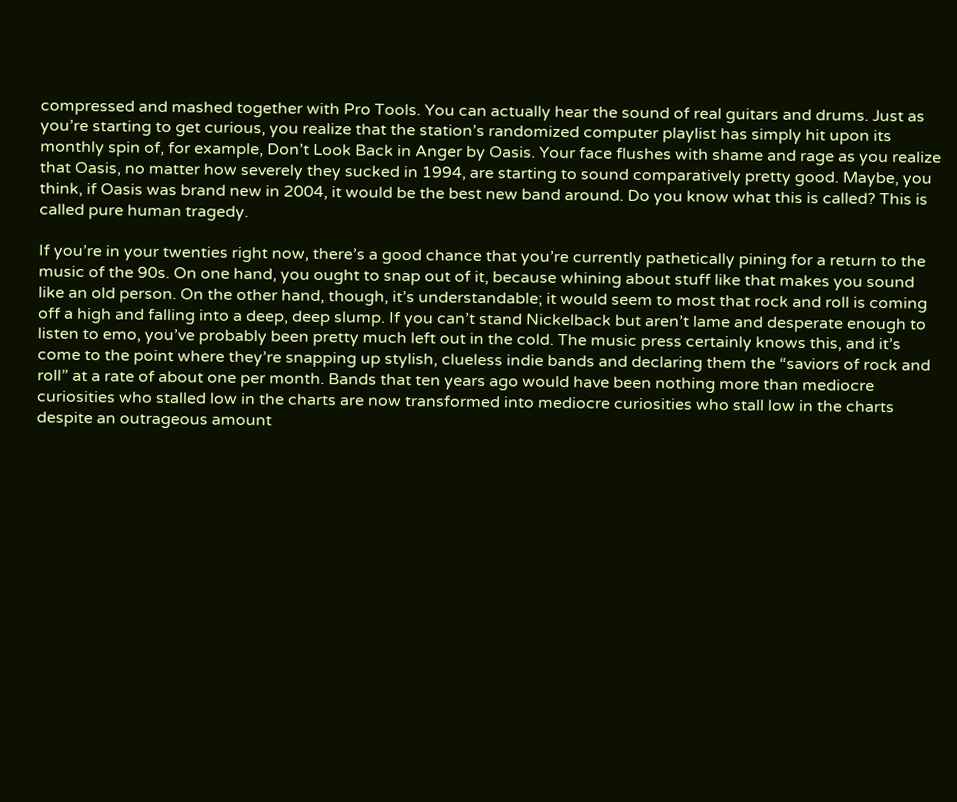compressed and mashed together with Pro Tools. You can actually hear the sound of real guitars and drums. Just as you’re starting to get curious, you realize that the station’s randomized computer playlist has simply hit upon its monthly spin of, for example, Don’t Look Back in Anger by Oasis. Your face flushes with shame and rage as you realize that Oasis, no matter how severely they sucked in 1994, are starting to sound comparatively pretty good. Maybe, you think, if Oasis was brand new in 2004, it would be the best new band around. Do you know what this is called? This is called pure human tragedy.

If you’re in your twenties right now, there’s a good chance that you’re currently pathetically pining for a return to the music of the 90s. On one hand, you ought to snap out of it, because whining about stuff like that makes you sound like an old person. On the other hand, though, it’s understandable; it would seem to most that rock and roll is coming off a high and falling into a deep, deep slump. If you can’t stand Nickelback but aren’t lame and desperate enough to listen to emo, you’ve probably been pretty much left out in the cold. The music press certainly knows this, and it’s come to the point where they’re snapping up stylish, clueless indie bands and declaring them the “saviors of rock and roll” at a rate of about one per month. Bands that ten years ago would have been nothing more than mediocre curiosities who stalled low in the charts are now transformed into mediocre curiosities who stall low in the charts despite an outrageous amount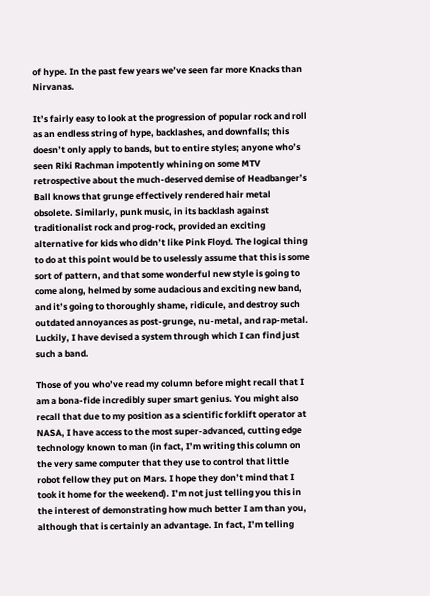of hype. In the past few years we’ve seen far more Knacks than Nirvanas.

It’s fairly easy to look at the progression of popular rock and roll as an endless string of hype, backlashes, and downfalls; this doesn’t only apply to bands, but to entire styles; anyone who’s seen Riki Rachman impotently whining on some MTV retrospective about the much-deserved demise of Headbanger’s Ball knows that grunge effectively rendered hair metal obsolete. Similarly, punk music, in its backlash against traditionalist rock and prog-rock, provided an exciting alternative for kids who didn’t like Pink Floyd. The logical thing to do at this point would be to uselessly assume that this is some sort of pattern, and that some wonderful new style is going to come along, helmed by some audacious and exciting new band, and it’s going to thoroughly shame, ridicule, and destroy such outdated annoyances as post-grunge, nu-metal, and rap-metal. Luckily, I have devised a system through which I can find just such a band.

Those of you who’ve read my column before might recall that I am a bona-fide incredibly super smart genius. You might also recall that due to my position as a scientific forklift operator at NASA, I have access to the most super-advanced, cutting edge technology known to man (in fact, I’m writing this column on the very same computer that they use to control that little robot fellow they put on Mars. I hope they don’t mind that I took it home for the weekend). I’m not just telling you this in the interest of demonstrating how much better I am than you, although that is certainly an advantage. In fact, I’m telling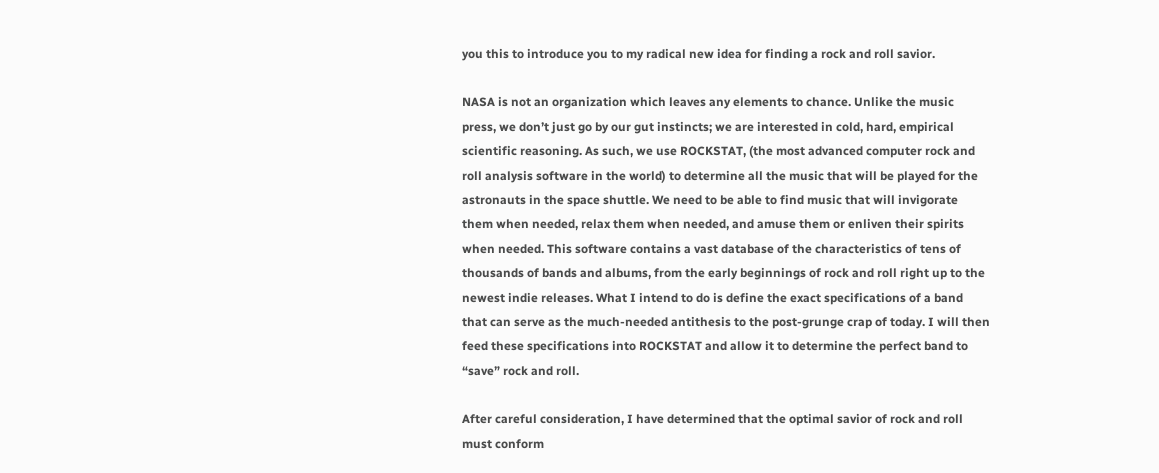you this to introduce you to my radical new idea for finding a rock and roll savior.

NASA is not an organization which leaves any elements to chance. Unlike the music press, we don’t just go by our gut instincts; we are interested in cold, hard, empirical scientific reasoning. As such, we use ROCKSTAT, (the most advanced computer rock and roll analysis software in the world) to determine all the music that will be played for the astronauts in the space shuttle. We need to be able to find music that will invigorate them when needed, relax them when needed, and amuse them or enliven their spirits when needed. This software contains a vast database of the characteristics of tens of thousands of bands and albums, from the early beginnings of rock and roll right up to the newest indie releases. What I intend to do is define the exact specifications of a band that can serve as the much-needed antithesis to the post-grunge crap of today. I will then feed these specifications into ROCKSTAT and allow it to determine the perfect band to “save” rock and roll.

After careful consideration, I have determined that the optimal savior of rock and roll must conform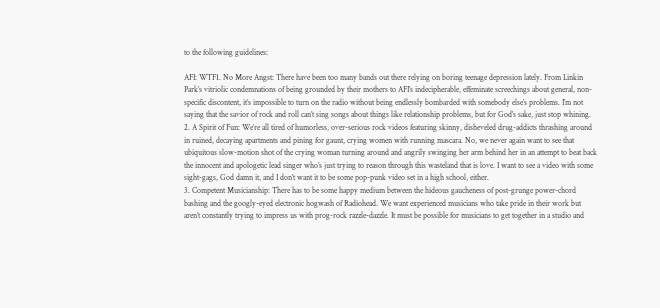to the following guidelines:

AFI: WTF1. No More Angst: There have been too many bands out there relying on boring teenage depression lately. From Linkin Park’s vitriolic condemnations of being grounded by their mothers to AFI’s indecipherable, effeminate screechings about general, non-specific discontent, it’s impossible to turn on the radio without being endlessly bombarded with somebody else’s problems. I’m not saying that the savior of rock and roll can’t sing songs about things like relationship problems, but for God’s sake, just stop whining.
2. A Spirit of Fun: We’re all tired of humorless, over-serious rock videos featuring skinny, disheveled drug-addicts thrashing around in ruined, decaying apartments and pining for gaunt, crying women with running mascara. No, we never again want to see that ubiquitous slow-motion shot of the crying woman turning around and angrily swinging her arm behind her in an attempt to beat back the innocent and apologetic lead singer who’s just trying to reason through this wasteland that is love. I want to see a video with some sight-gags, God damn it, and I don’t want it to be some pop-punk video set in a high school, either.
3. Competent Musicianship: There has to be some happy medium between the hideous gaucheness of post-grunge power-chord bashing and the googly-eyed electronic hogwash of Radiohead. We want experienced musicians who take pride in their work but aren’t constantly trying to impress us with prog-rock razzle-dazzle. It must be possible for musicians to get together in a studio and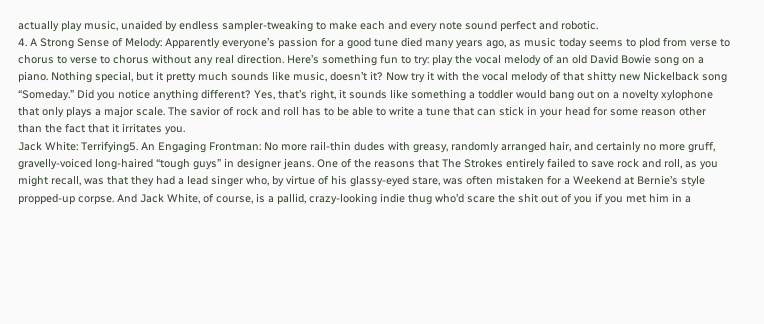actually play music, unaided by endless sampler-tweaking to make each and every note sound perfect and robotic.
4. A Strong Sense of Melody: Apparently everyone’s passion for a good tune died many years ago, as music today seems to plod from verse to chorus to verse to chorus without any real direction. Here’s something fun to try: play the vocal melody of an old David Bowie song on a piano. Nothing special, but it pretty much sounds like music, doesn’t it? Now try it with the vocal melody of that shitty new Nickelback song “Someday.” Did you notice anything different? Yes, that’s right, it sounds like something a toddler would bang out on a novelty xylophone that only plays a major scale. The savior of rock and roll has to be able to write a tune that can stick in your head for some reason other than the fact that it irritates you.
Jack White: Terrifying5. An Engaging Frontman: No more rail-thin dudes with greasy, randomly arranged hair, and certainly no more gruff, gravelly-voiced long-haired “tough guys” in designer jeans. One of the reasons that The Strokes entirely failed to save rock and roll, as you might recall, was that they had a lead singer who, by virtue of his glassy-eyed stare, was often mistaken for a Weekend at Bernie’s style propped-up corpse. And Jack White, of course, is a pallid, crazy-looking indie thug who’d scare the shit out of you if you met him in a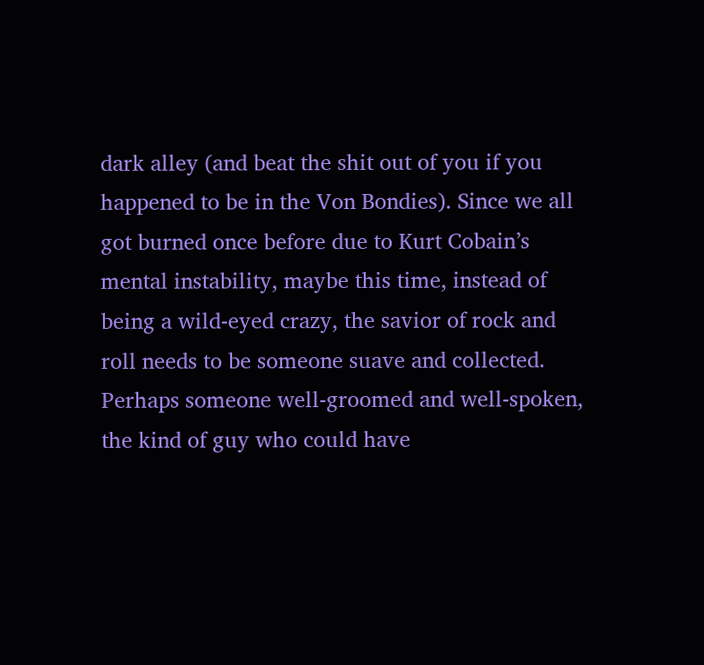dark alley (and beat the shit out of you if you happened to be in the Von Bondies). Since we all got burned once before due to Kurt Cobain’s mental instability, maybe this time, instead of being a wild-eyed crazy, the savior of rock and roll needs to be someone suave and collected. Perhaps someone well-groomed and well-spoken, the kind of guy who could have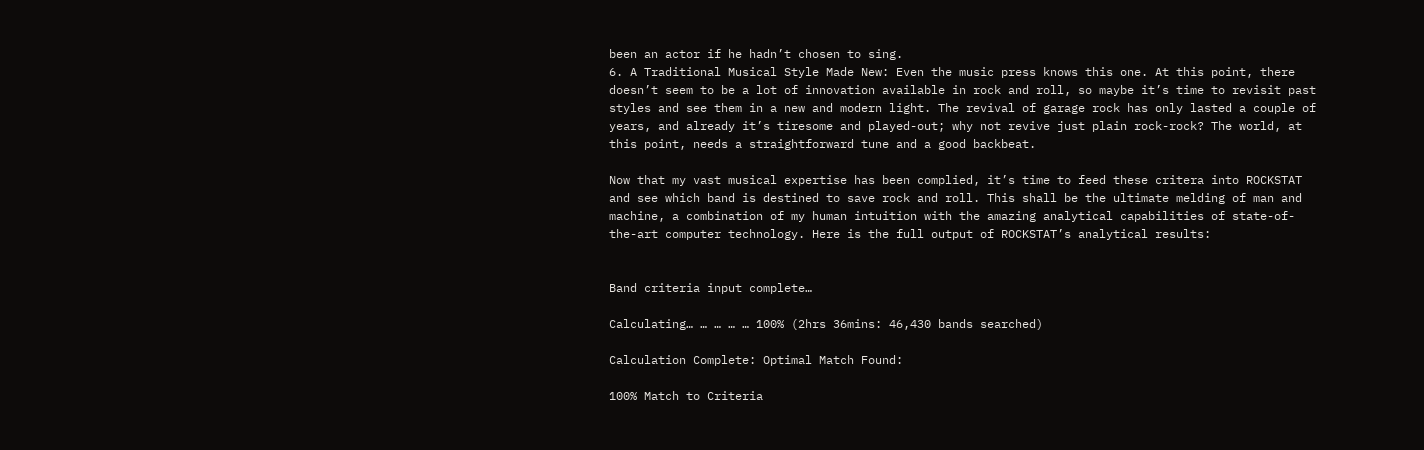been an actor if he hadn’t chosen to sing.
6. A Traditional Musical Style Made New: Even the music press knows this one. At this point, there doesn’t seem to be a lot of innovation available in rock and roll, so maybe it’s time to revisit past styles and see them in a new and modern light. The revival of garage rock has only lasted a couple of years, and already it’s tiresome and played-out; why not revive just plain rock-rock? The world, at this point, needs a straightforward tune and a good backbeat.

Now that my vast musical expertise has been complied, it’s time to feed these critera into ROCKSTAT and see which band is destined to save rock and roll. This shall be the ultimate melding of man and machine, a combination of my human intuition with the amazing analytical capabilities of state-of-the-art computer technology. Here is the full output of ROCKSTAT’s analytical results:


Band criteria input complete…

Calculating… … … … … 100% (2hrs 36mins: 46,430 bands searched)

Calculation Complete: Optimal Match Found:

100% Match to Criteria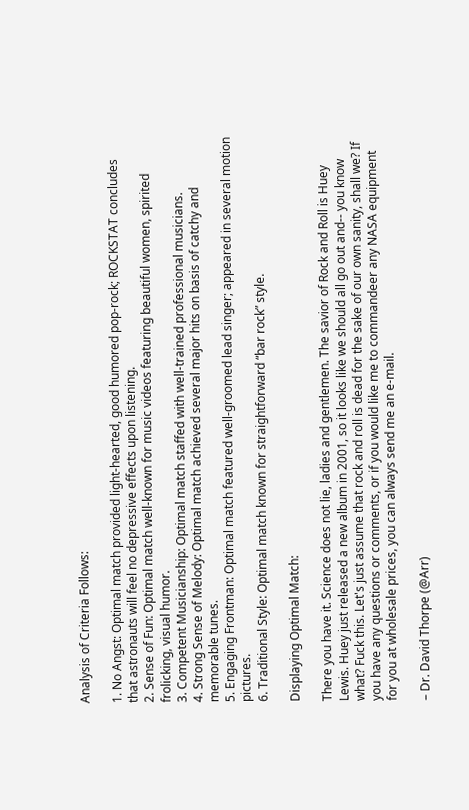Analysis of Criteria Follows:

1. No Angst: Optimal match provided light-hearted, good humored pop-rock; ROCKSTAT concludes that astronauts will feel no depressive effects upon listening.
2. Sense of Fun: Optimal match well-known for music videos featuring beautiful women, spirited frolicking, visual humor.
3. Competent Musicianship: Optimal match staffed with well-trained professional musicians.
4. Strong Sense of Melody: Optimal match achieved several major hits on basis of catchy and memorable tunes.
5. Engaging Frontman: Optimal match featured well-groomed lead singer; appeared in several motion pictures.
6. Traditional Style: Optimal match known for straightforward “bar rock” style.

Displaying Optimal Match:

There you have it. Science does not lie, ladies and gentlemen. The savior of Rock and Roll is Huey Lewis. Huey just released a new album in 2001, so it looks like we should all go out and-- you know what? Fuck this. Let's just assume that rock and roll is dead for the sake of our own sanity, shall we? If you have any questions or comments, or if you would like me to commandeer any NASA equipment for you at wholesale prices, you can always send me an e-mail.

– Dr. David Thorpe (@Arr)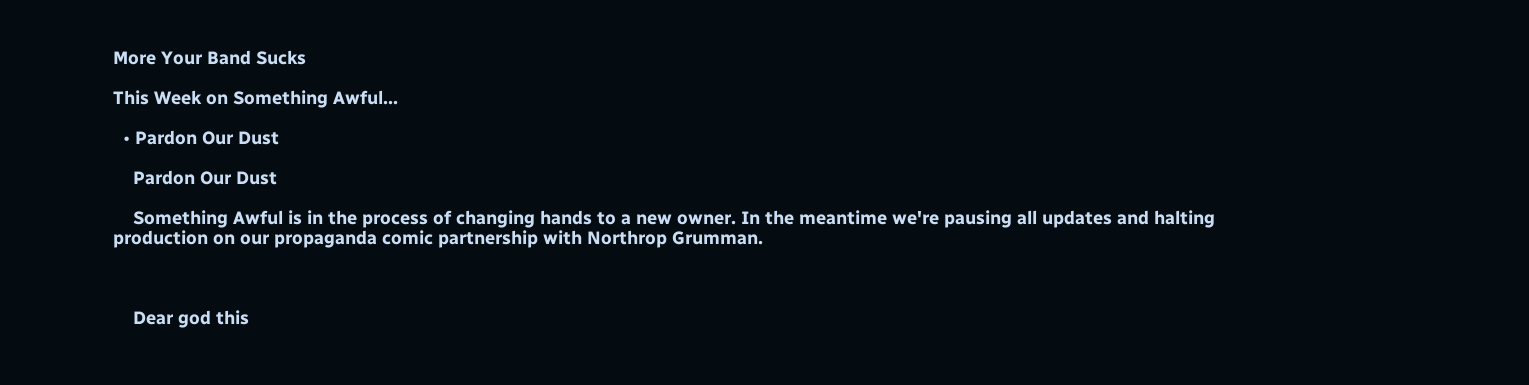More Your Band Sucks

This Week on Something Awful...

  • Pardon Our Dust

    Pardon Our Dust

    Something Awful is in the process of changing hands to a new owner. In the meantime we're pausing all updates and halting production on our propaganda comic partnership with Northrop Grumman.



    Dear god this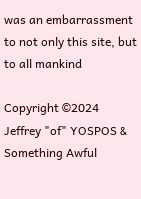was an embarrassment to not only this site, but to all mankind

Copyright ©2024 Jeffrey "of" YOSPOS & Something Awful